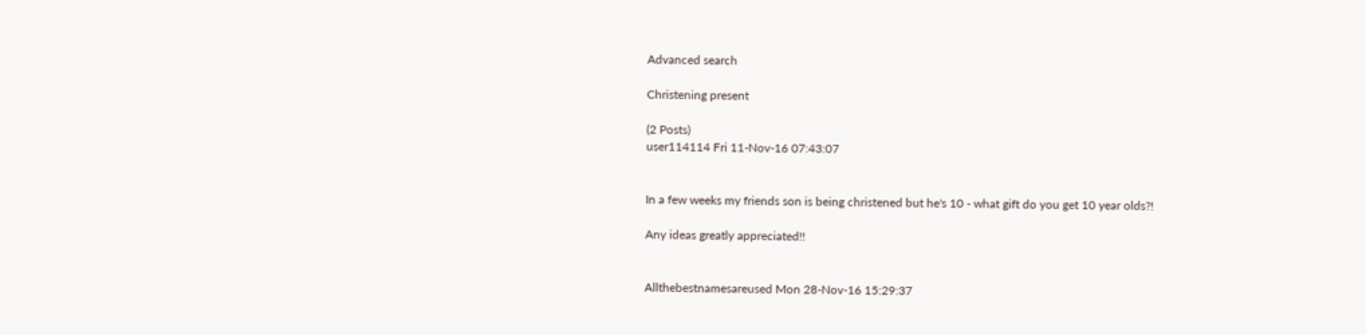Advanced search

Christening present

(2 Posts)
user114114 Fri 11-Nov-16 07:43:07


In a few weeks my friends son is being christened but he's 10 - what gift do you get 10 year olds?!

Any ideas greatly appreciated!!


Allthebestnamesareused Mon 28-Nov-16 15:29:37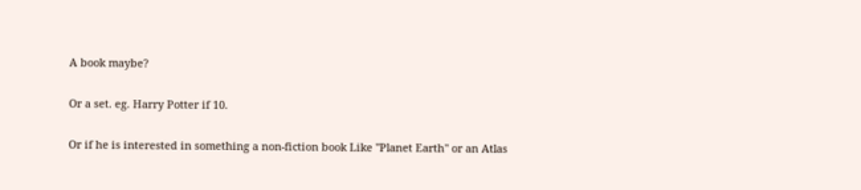A book maybe?

Or a set. eg. Harry Potter if 10.

Or if he is interested in something a non-fiction book Like "Planet Earth" or an Atlas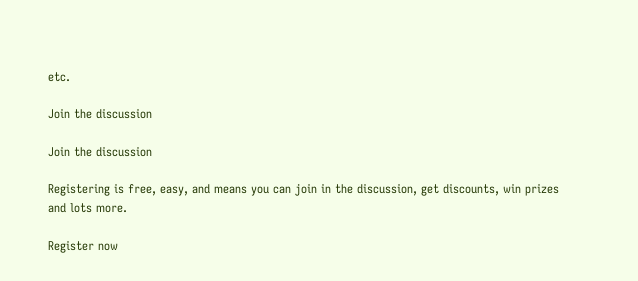etc.

Join the discussion

Join the discussion

Registering is free, easy, and means you can join in the discussion, get discounts, win prizes and lots more.

Register now